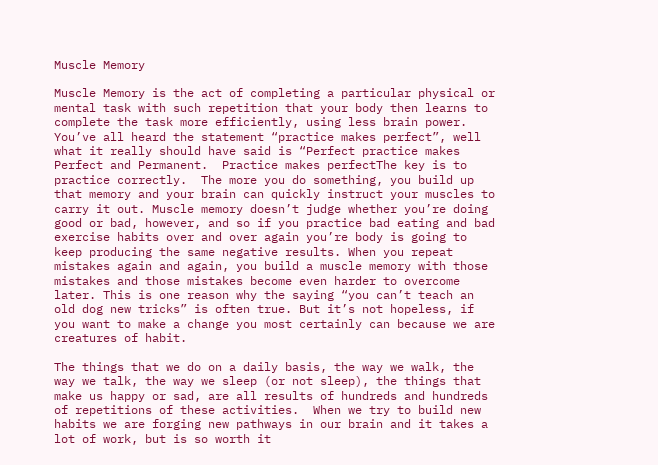Muscle Memory

Muscle Memory is the act of completing a particular physical or mental task with such repetition that your body then learns to complete the task more efficiently, using less brain power.  You’ve all heard the statement “practice makes perfect”, well what it really should have said is “Perfect practice makes Perfect and Permanent.  Practice makes perfectThe key is to practice correctly.  The more you do something, you build up that memory and your brain can quickly instruct your muscles to carry it out. Muscle memory doesn’t judge whether you’re doing good or bad, however, and so if you practice bad eating and bad exercise habits over and over again you’re body is going to keep producing the same negative results. When you repeat mistakes again and again, you build a muscle memory with those mistakes and those mistakes become even harder to overcome later. This is one reason why the saying “you can’t teach an old dog new tricks” is often true. But it’s not hopeless, if you want to make a change you most certainly can because we are creatures of habit.

The things that we do on a daily basis, the way we walk, the way we talk, the way we sleep (or not sleep), the things that make us happy or sad, are all results of hundreds and hundreds of repetitions of these activities.  When we try to build new habits we are forging new pathways in our brain and it takes a lot of work, but is so worth it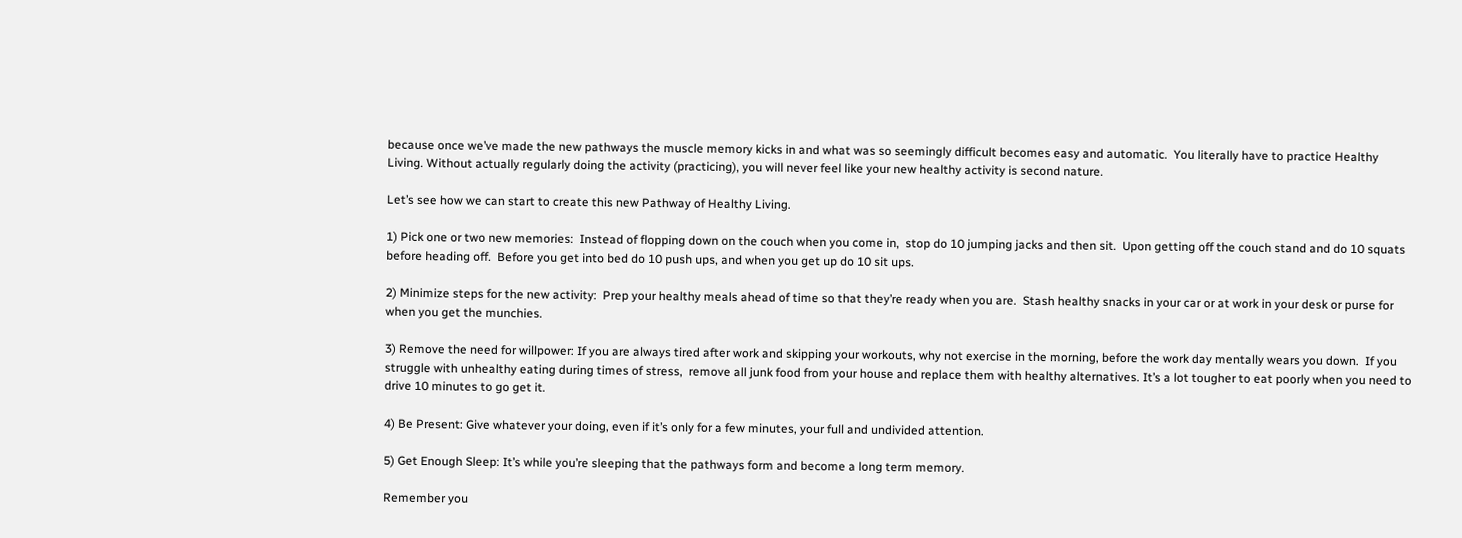because once we’ve made the new pathways the muscle memory kicks in and what was so seemingly difficult becomes easy and automatic.  You literally have to practice Healthy Living. Without actually regularly doing the activity (practicing), you will never feel like your new healthy activity is second nature.

Let’s see how we can start to create this new Pathway of Healthy Living.

1) Pick one or two new memories:  Instead of flopping down on the couch when you come in,  stop do 10 jumping jacks and then sit.  Upon getting off the couch stand and do 10 squats before heading off.  Before you get into bed do 10 push ups, and when you get up do 10 sit ups.

2) Minimize steps for the new activity:  Prep your healthy meals ahead of time so that they’re ready when you are.  Stash healthy snacks in your car or at work in your desk or purse for when you get the munchies.

3) Remove the need for willpower: If you are always tired after work and skipping your workouts, why not exercise in the morning, before the work day mentally wears you down.  If you struggle with unhealthy eating during times of stress,  remove all junk food from your house and replace them with healthy alternatives. It’s a lot tougher to eat poorly when you need to drive 10 minutes to go get it.

4) Be Present: Give whatever your doing, even if it’s only for a few minutes, your full and undivided attention.

5) Get Enough Sleep: It’s while you’re sleeping that the pathways form and become a long term memory.

Remember you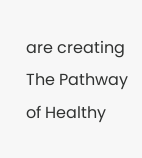are creating The Pathway of Healthy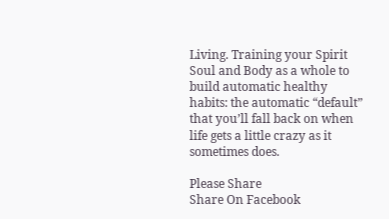Living. Training your Spirit Soul and Body as a whole to build automatic healthy habits: the automatic “default” that you’ll fall back on when life gets a little crazy as it sometimes does.

Please Share
Share On Facebook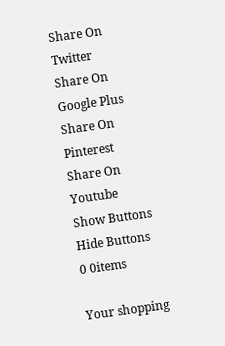Share On Twitter
Share On Google Plus
Share On Pinterest
Share On Youtube
Show Buttons
Hide Buttons
0 0items

Your shopping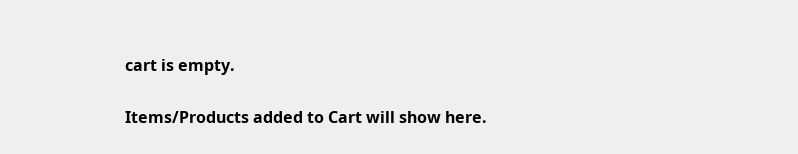cart is empty.

Items/Products added to Cart will show here.